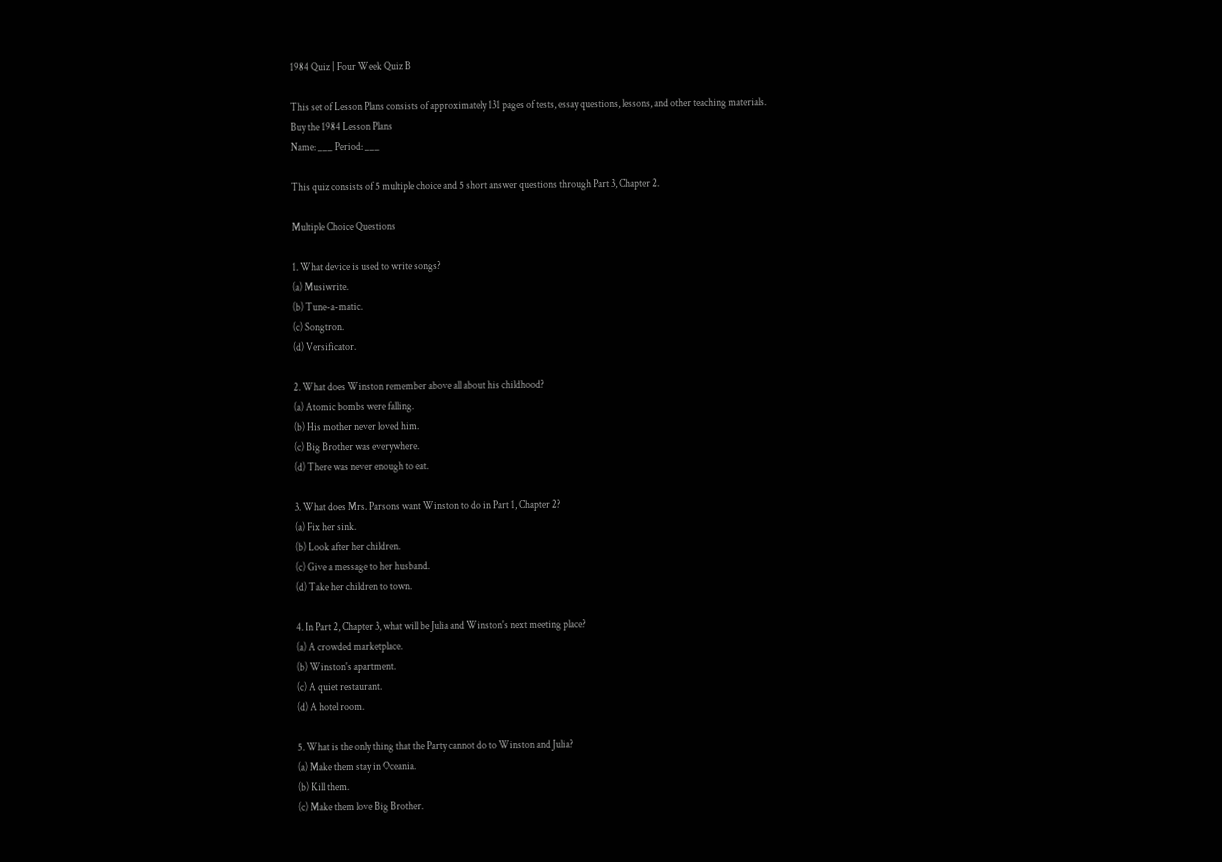1984 Quiz | Four Week Quiz B

This set of Lesson Plans consists of approximately 131 pages of tests, essay questions, lessons, and other teaching materials.
Buy the 1984 Lesson Plans
Name: ___ Period: ___

This quiz consists of 5 multiple choice and 5 short answer questions through Part 3, Chapter 2.

Multiple Choice Questions

1. What device is used to write songs?
(a) Musiwrite.
(b) Tune-a-matic.
(c) Songtron.
(d) Versificator.

2. What does Winston remember above all about his childhood?
(a) Atomic bombs were falling.
(b) His mother never loved him.
(c) Big Brother was everywhere.
(d) There was never enough to eat.

3. What does Mrs. Parsons want Winston to do in Part 1, Chapter 2?
(a) Fix her sink.
(b) Look after her children.
(c) Give a message to her husband.
(d) Take her children to town.

4. In Part 2, Chapter 3, what will be Julia and Winston's next meeting place?
(a) A crowded marketplace.
(b) Winston's apartment.
(c) A quiet restaurant.
(d) A hotel room.

5. What is the only thing that the Party cannot do to Winston and Julia?
(a) Make them stay in Oceania.
(b) Kill them.
(c) Make them love Big Brother.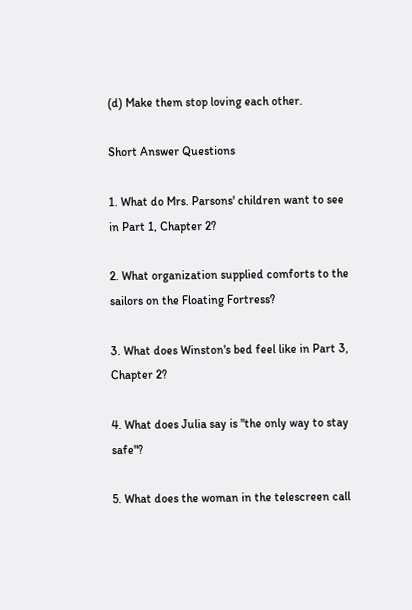(d) Make them stop loving each other.

Short Answer Questions

1. What do Mrs. Parsons' children want to see in Part 1, Chapter 2?

2. What organization supplied comforts to the sailors on the Floating Fortress?

3. What does Winston's bed feel like in Part 3, Chapter 2?

4. What does Julia say is "the only way to stay safe"?

5. What does the woman in the telescreen call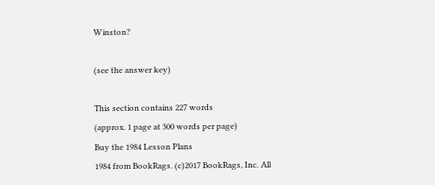Winston?

(see the answer key)

This section contains 227 words
(approx. 1 page at 300 words per page)
Buy the 1984 Lesson Plans
1984 from BookRags. (c)2017 BookRags, Inc. All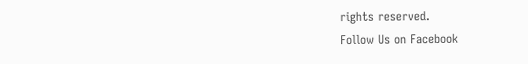rights reserved.
Follow Us on Facebook